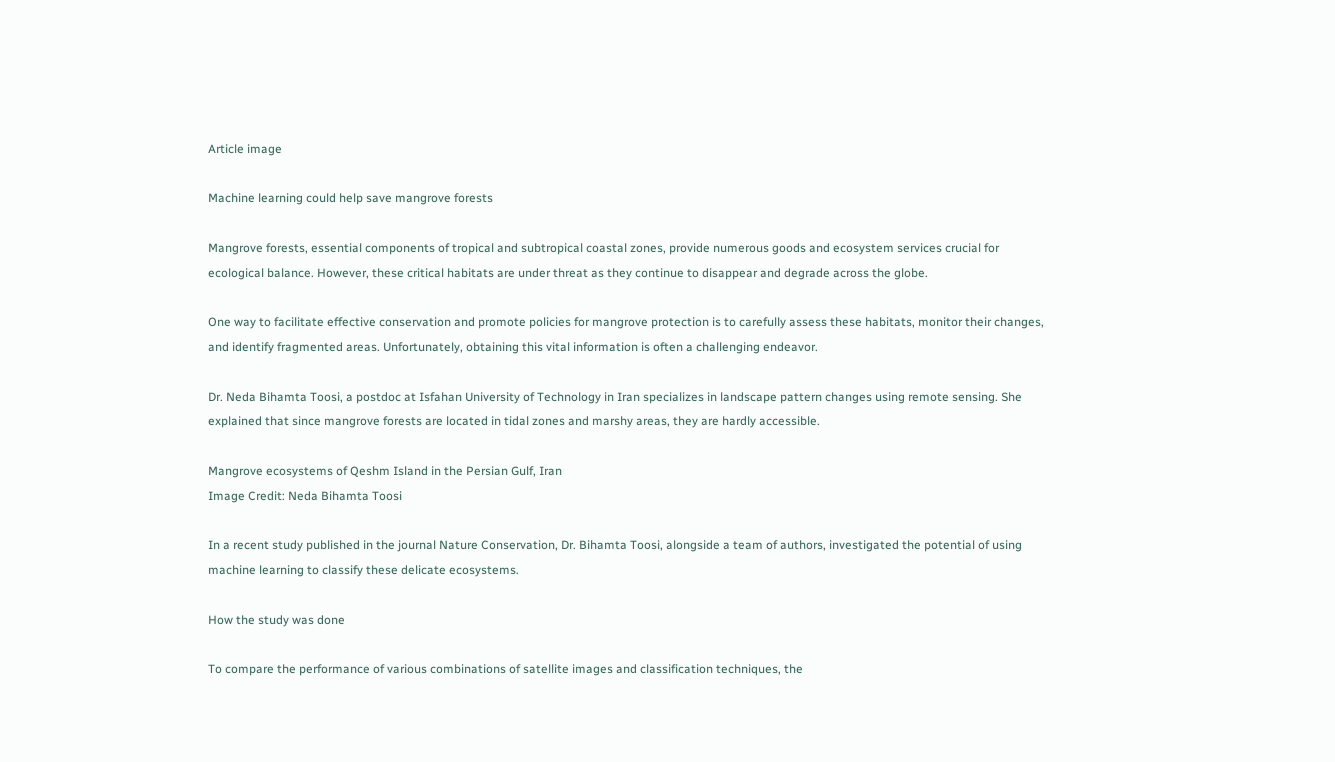Article image

Machine learning could help save mangrove forests

Mangrove forests, essential components of tropical and subtropical coastal zones, provide numerous goods and ecosystem services crucial for ecological balance. However, these critical habitats are under threat as they continue to disappear and degrade across the globe.

One way to facilitate effective conservation and promote policies for mangrove protection is to carefully assess these habitats, monitor their changes, and identify fragmented areas. Unfortunately, obtaining this vital information is often a challenging endeavor.

Dr. Neda Bihamta Toosi, a postdoc at Isfahan University of Technology in Iran specializes in landscape pattern changes using remote sensing. She explained that since mangrove forests are located in tidal zones and marshy areas, they are hardly accessible.

Mangrove ecosystems of Qeshm Island in the Persian Gulf, Iran
Image Credit: Neda Bihamta Toosi

In a recent study published in the journal Nature Conservation, Dr. Bihamta Toosi, alongside a team of authors, investigated the potential of using machine learning to classify these delicate ecosystems.

How the study was done

To compare the performance of various combinations of satellite images and classification techniques, the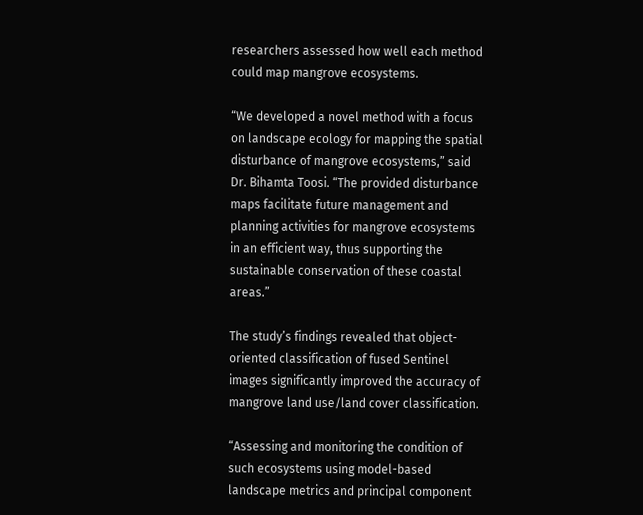researchers assessed how well each method could map mangrove ecosystems.

“We developed a novel method with a focus on landscape ecology for mapping the spatial disturbance of mangrove ecosystems,” said Dr. Bihamta Toosi. “The provided disturbance maps facilitate future management and planning activities for mangrove ecosystems in an efficient way, thus supporting the sustainable conservation of these coastal areas.”

The study’s findings revealed that object-oriented classification of fused Sentinel images significantly improved the accuracy of mangrove land use/land cover classification.

“Assessing and monitoring the condition of such ecosystems using model-based landscape metrics and principal component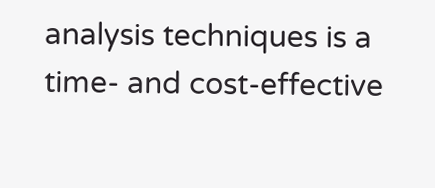analysis techniques is a time- and cost-effective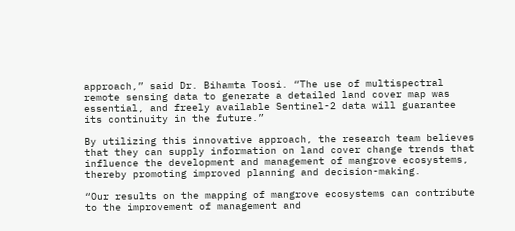approach,” said Dr. Bihamta Toosi. “The use of multispectral remote sensing data to generate a detailed land cover map was essential, and freely available Sentinel-2 data will guarantee its continuity in the future.”

By utilizing this innovative approach, the research team believes that they can supply information on land cover change trends that influence the development and management of mangrove ecosystems, thereby promoting improved planning and decision-making.

“Our results on the mapping of mangrove ecosystems can contribute to the improvement of management and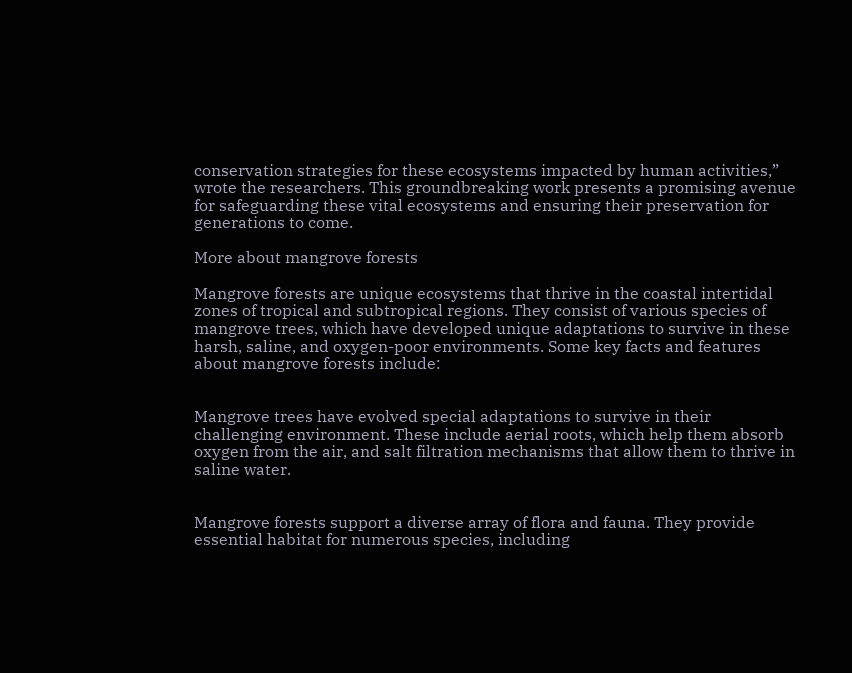conservation strategies for these ecosystems impacted by human activities,” wrote the researchers. This groundbreaking work presents a promising avenue for safeguarding these vital ecosystems and ensuring their preservation for generations to come.

More about mangrove forests

Mangrove forests are unique ecosystems that thrive in the coastal intertidal zones of tropical and subtropical regions. They consist of various species of mangrove trees, which have developed unique adaptations to survive in these harsh, saline, and oxygen-poor environments. Some key facts and features about mangrove forests include:


Mangrove trees have evolved special adaptations to survive in their challenging environment. These include aerial roots, which help them absorb oxygen from the air, and salt filtration mechanisms that allow them to thrive in saline water.


Mangrove forests support a diverse array of flora and fauna. They provide essential habitat for numerous species, including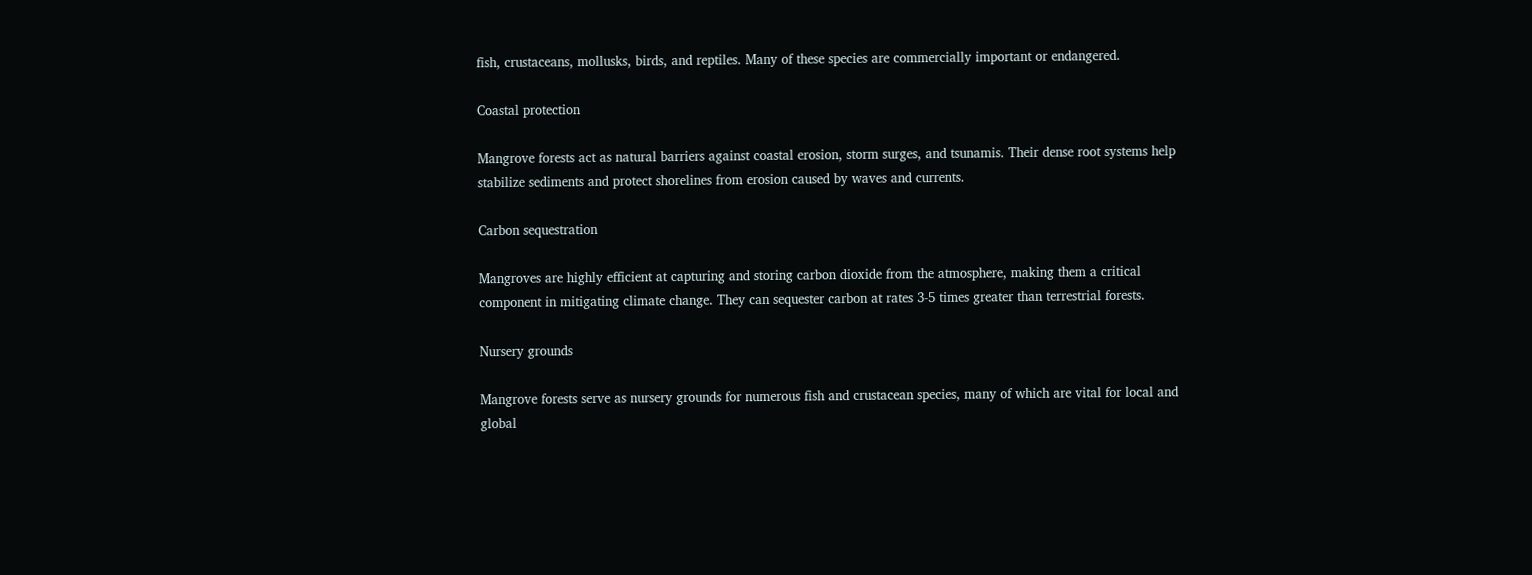fish, crustaceans, mollusks, birds, and reptiles. Many of these species are commercially important or endangered.

Coastal protection

Mangrove forests act as natural barriers against coastal erosion, storm surges, and tsunamis. Their dense root systems help stabilize sediments and protect shorelines from erosion caused by waves and currents.

Carbon sequestration

Mangroves are highly efficient at capturing and storing carbon dioxide from the atmosphere, making them a critical component in mitigating climate change. They can sequester carbon at rates 3-5 times greater than terrestrial forests.

Nursery grounds

Mangrove forests serve as nursery grounds for numerous fish and crustacean species, many of which are vital for local and global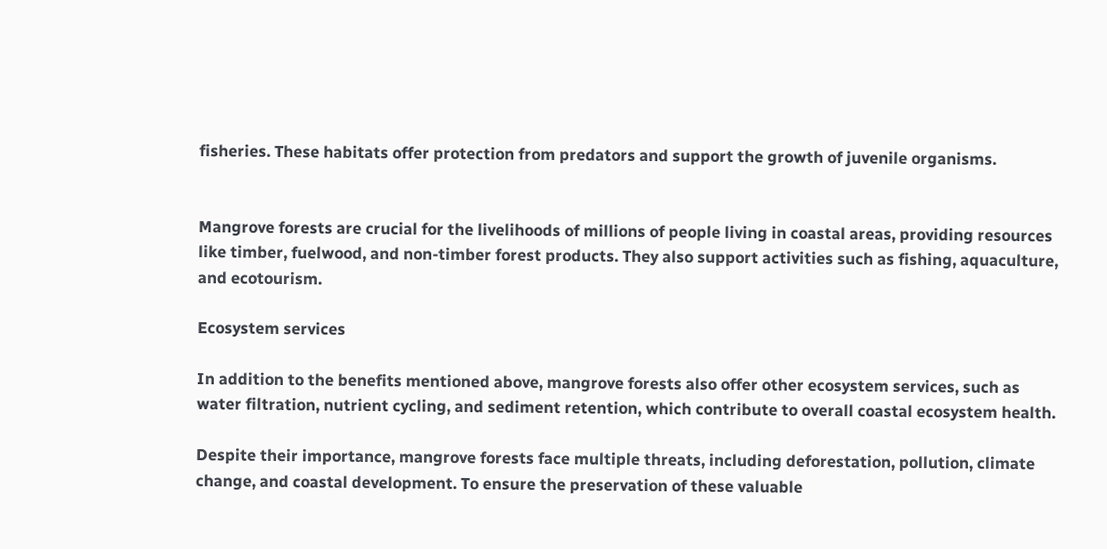fisheries. These habitats offer protection from predators and support the growth of juvenile organisms.


Mangrove forests are crucial for the livelihoods of millions of people living in coastal areas, providing resources like timber, fuelwood, and non-timber forest products. They also support activities such as fishing, aquaculture, and ecotourism.

Ecosystem services

In addition to the benefits mentioned above, mangrove forests also offer other ecosystem services, such as water filtration, nutrient cycling, and sediment retention, which contribute to overall coastal ecosystem health.

Despite their importance, mangrove forests face multiple threats, including deforestation, pollution, climate change, and coastal development. To ensure the preservation of these valuable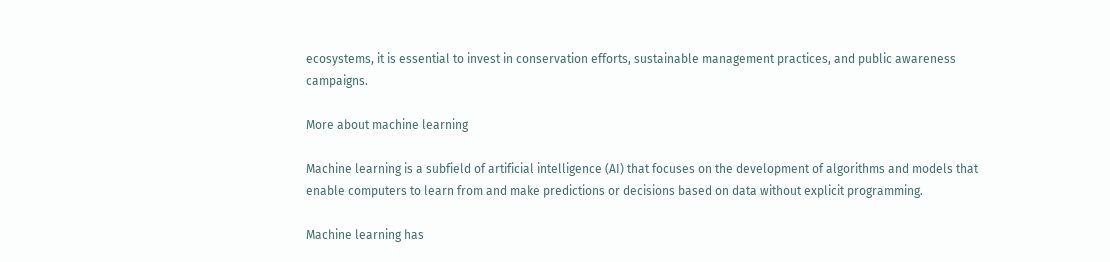ecosystems, it is essential to invest in conservation efforts, sustainable management practices, and public awareness campaigns.

More about machine learning

Machine learning is a subfield of artificial intelligence (AI) that focuses on the development of algorithms and models that enable computers to learn from and make predictions or decisions based on data without explicit programming.

Machine learning has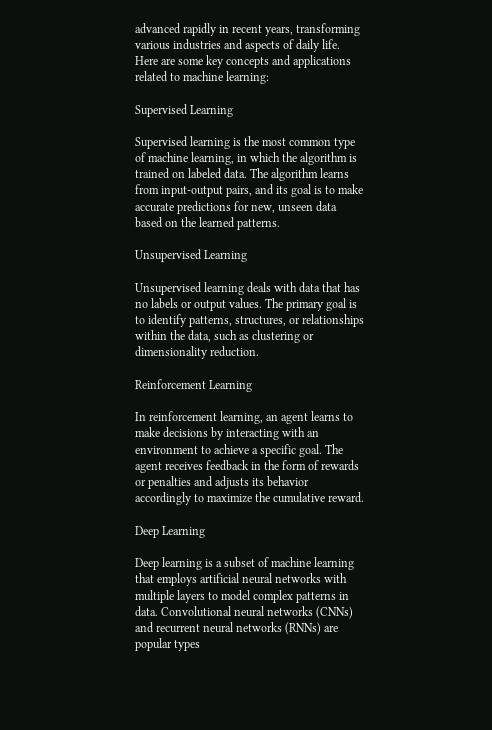advanced rapidly in recent years, transforming various industries and aspects of daily life. Here are some key concepts and applications related to machine learning:

Supervised Learning

Supervised learning is the most common type of machine learning, in which the algorithm is trained on labeled data. The algorithm learns from input-output pairs, and its goal is to make accurate predictions for new, unseen data based on the learned patterns.

Unsupervised Learning

Unsupervised learning deals with data that has no labels or output values. The primary goal is to identify patterns, structures, or relationships within the data, such as clustering or dimensionality reduction.

Reinforcement Learning

In reinforcement learning, an agent learns to make decisions by interacting with an environment to achieve a specific goal. The agent receives feedback in the form of rewards or penalties and adjusts its behavior accordingly to maximize the cumulative reward.

Deep Learning

Deep learning is a subset of machine learning that employs artificial neural networks with multiple layers to model complex patterns in data. Convolutional neural networks (CNNs) and recurrent neural networks (RNNs) are popular types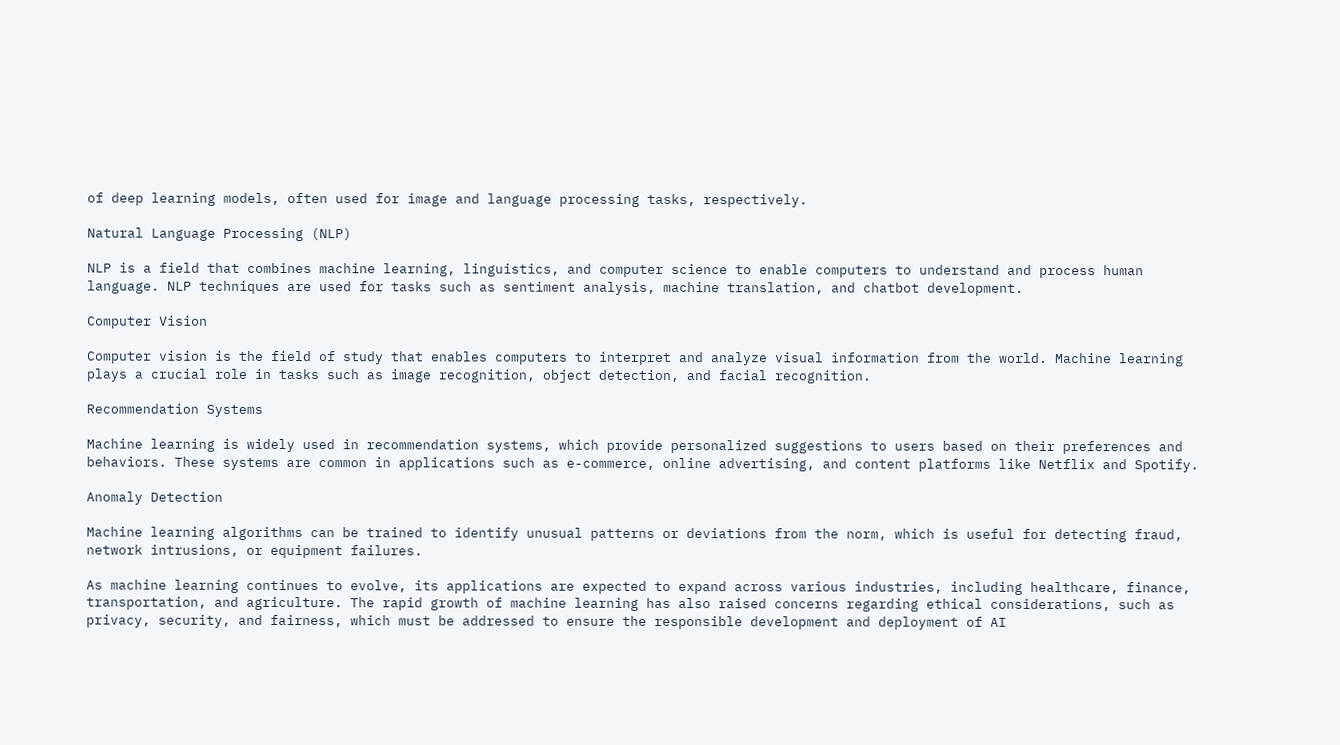of deep learning models, often used for image and language processing tasks, respectively.

Natural Language Processing (NLP)

NLP is a field that combines machine learning, linguistics, and computer science to enable computers to understand and process human language. NLP techniques are used for tasks such as sentiment analysis, machine translation, and chatbot development.

Computer Vision

Computer vision is the field of study that enables computers to interpret and analyze visual information from the world. Machine learning plays a crucial role in tasks such as image recognition, object detection, and facial recognition.

Recommendation Systems

Machine learning is widely used in recommendation systems, which provide personalized suggestions to users based on their preferences and behaviors. These systems are common in applications such as e-commerce, online advertising, and content platforms like Netflix and Spotify.

Anomaly Detection

Machine learning algorithms can be trained to identify unusual patterns or deviations from the norm, which is useful for detecting fraud, network intrusions, or equipment failures.

As machine learning continues to evolve, its applications are expected to expand across various industries, including healthcare, finance, transportation, and agriculture. The rapid growth of machine learning has also raised concerns regarding ethical considerations, such as privacy, security, and fairness, which must be addressed to ensure the responsible development and deployment of AI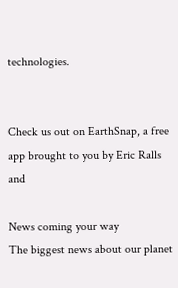technologies.


Check us out on EarthSnap, a free app brought to you by Eric Ralls and

News coming your way
The biggest news about our planet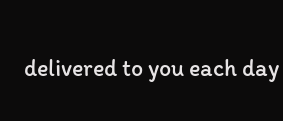delivered to you each day